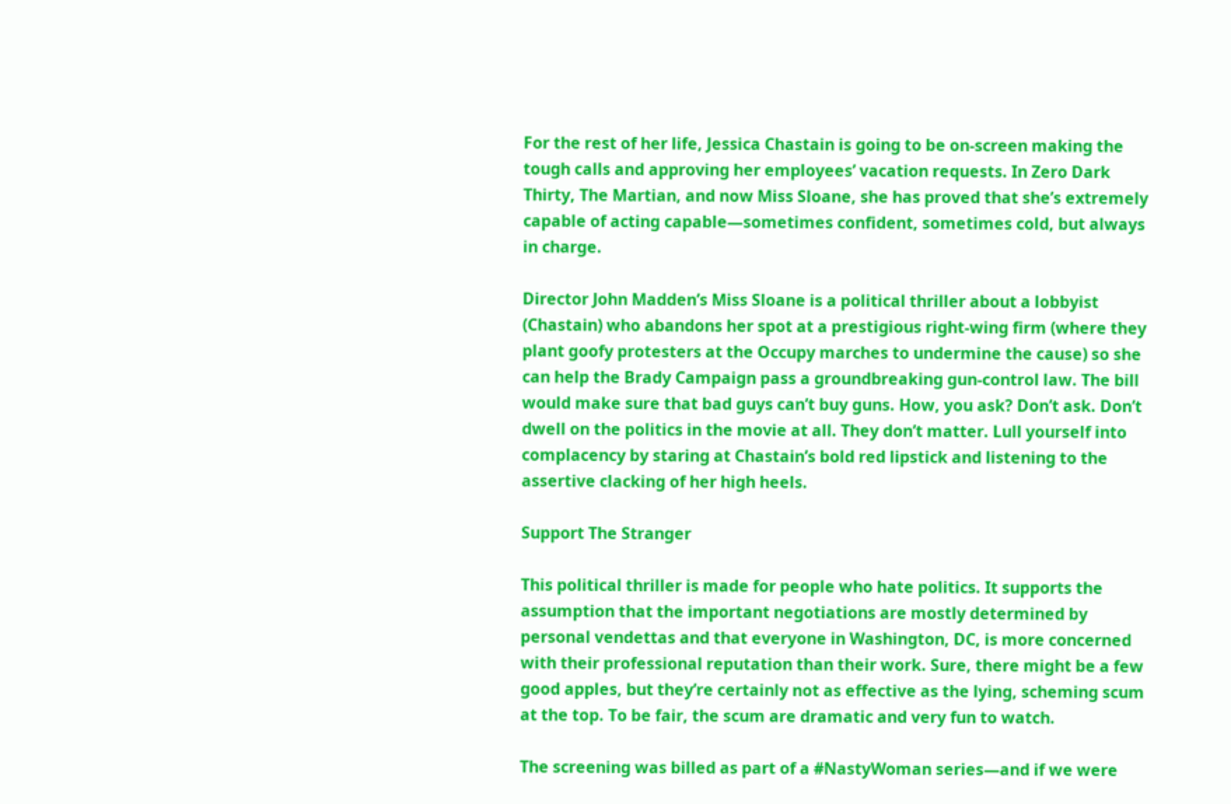For the rest of her life, Jessica Chastain is going to be on-screen making the tough calls and approving her employees’ vacation requests. In Zero Dark Thirty, The Martian, and now Miss Sloane, she has proved that she’s extremely capable of acting capable—sometimes confident, sometimes cold, but always in charge.

Director John Madden’s Miss Sloane is a political thriller about a lobbyist (Chastain) who abandons her spot at a prestigious right-wing firm (where they plant goofy protesters at the Occupy marches to undermine the cause) so she can help the Brady Campaign pass a groundbreaking gun-control law. The bill would make sure that bad guys can’t buy guns. How, you ask? Don’t ask. Don’t dwell on the politics in the movie at all. They don’t matter. Lull yourself into complacency by staring at Chastain’s bold red lipstick and listening to the assertive clacking of her high heels.

Support The Stranger

This political thriller is made for people who hate politics. It supports the assumption that the important negotiations are mostly determined by personal vendettas and that everyone in Washington, DC, is more concerned with their professional reputation than their work. Sure, there might be a few good apples, but they’re certainly not as effective as the lying, scheming scum at the top. To be fair, the scum are dramatic and very fun to watch.

The screening was billed as part of a #NastyWoman series—and if we were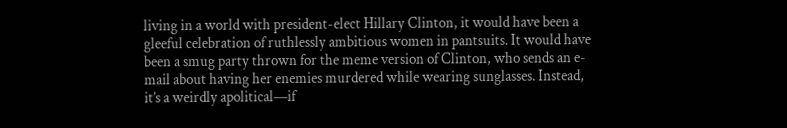living in a world with president-elect Hillary Clinton, it would have been a gleeful celebration of ruthlessly ambitious women in pantsuits. It would have been a smug party thrown for the meme version of Clinton, who sends an e-mail about having her enemies murdered while wearing sunglasses. Instead, it’s a weirdly apolitical—if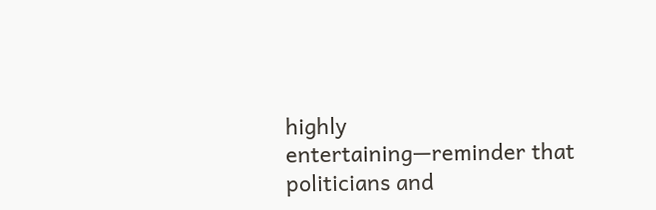highly entertaining—reminder that politicians and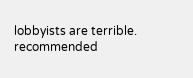lobbyists are terrible. recommended